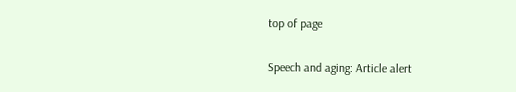top of page

Speech and aging: Article alert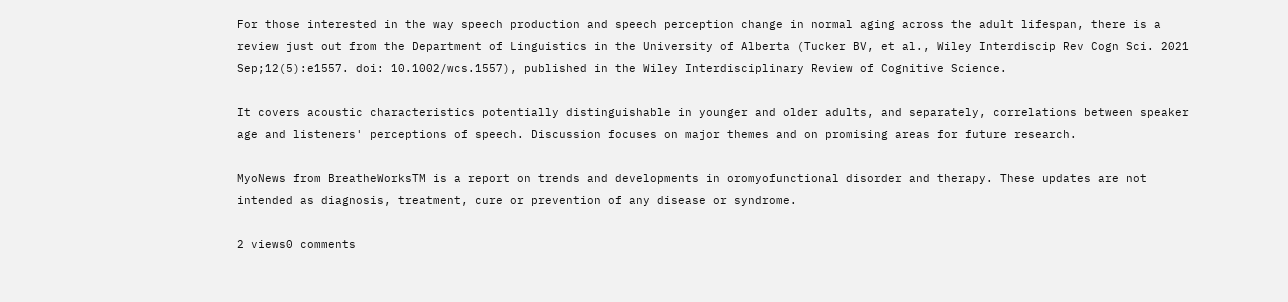For those interested in the way speech production and speech perception change in normal aging across the adult lifespan, there is a review just out from the Department of Linguistics in the University of Alberta (Tucker BV, et al., Wiley Interdiscip Rev Cogn Sci. 2021 Sep;12(5):e1557. doi: 10.1002/wcs.1557), published in the Wiley Interdisciplinary Review of Cognitive Science.

It covers acoustic characteristics potentially distinguishable in younger and older adults, and separately, correlations between speaker age and listeners' perceptions of speech. Discussion focuses on major themes and on promising areas for future research.

MyoNews from BreatheWorksTM is a report on trends and developments in oromyofunctional disorder and therapy. These updates are not intended as diagnosis, treatment, cure or prevention of any disease or syndrome.

2 views0 comments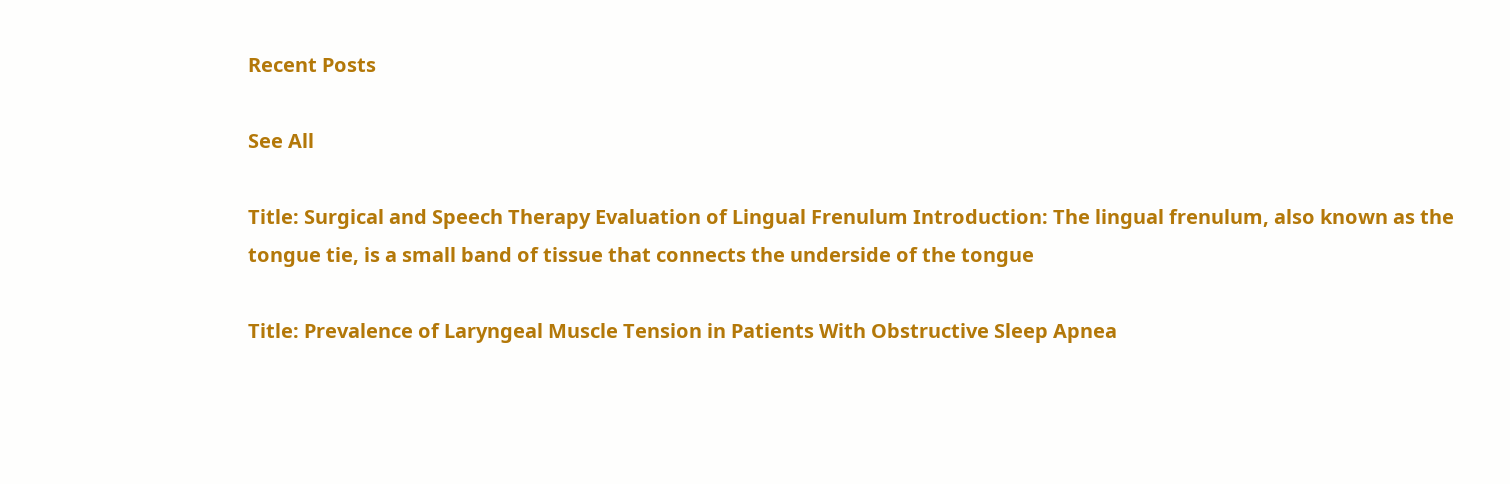Recent Posts

See All

Title: Surgical and Speech Therapy Evaluation of Lingual Frenulum Introduction: The lingual frenulum, also known as the tongue tie, is a small band of tissue that connects the underside of the tongue

Title: Prevalence of Laryngeal Muscle Tension in Patients With Obstructive Sleep Apnea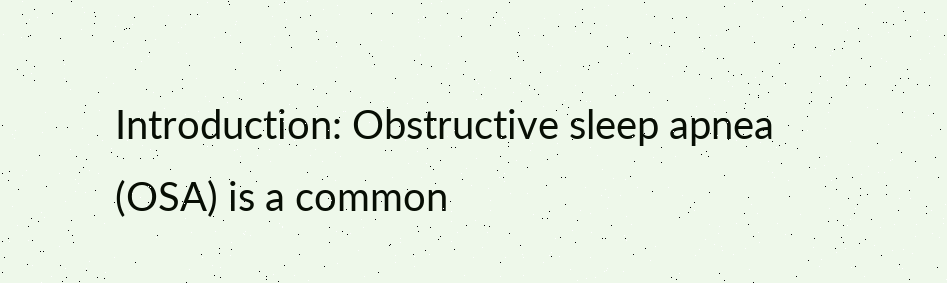Introduction: Obstructive sleep apnea (OSA) is a common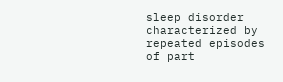sleep disorder characterized by repeated episodes of part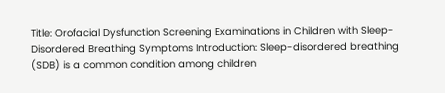Title: Orofacial Dysfunction Screening Examinations in Children with Sleep-Disordered Breathing Symptoms Introduction: Sleep-disordered breathing (SDB) is a common condition among children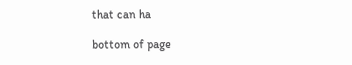that can ha

bottom of page